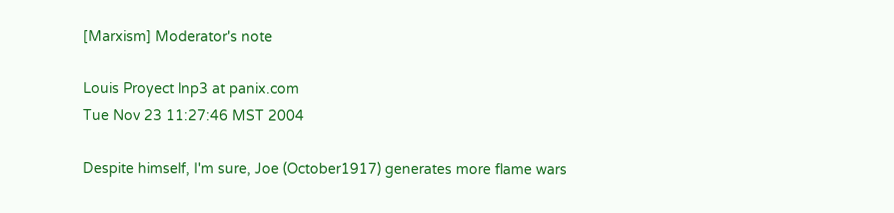[Marxism] Moderator's note

Louis Proyect lnp3 at panix.com
Tue Nov 23 11:27:46 MST 2004

Despite himself, I'm sure, Joe (October1917) generates more flame wars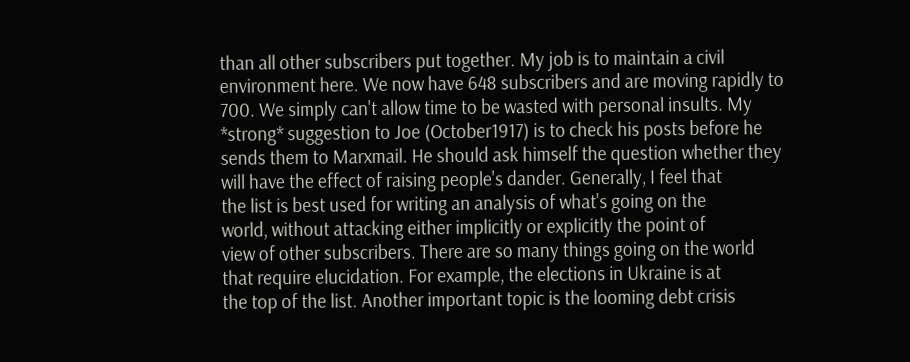than all other subscribers put together. My job is to maintain a civil
environment here. We now have 648 subscribers and are moving rapidly to
700. We simply can't allow time to be wasted with personal insults. My
*strong* suggestion to Joe (October1917) is to check his posts before he
sends them to Marxmail. He should ask himself the question whether they
will have the effect of raising people's dander. Generally, I feel that
the list is best used for writing an analysis of what's going on the
world, without attacking either implicitly or explicitly the point of
view of other subscribers. There are so many things going on the world
that require elucidation. For example, the elections in Ukraine is at
the top of the list. Another important topic is the looming debt crisis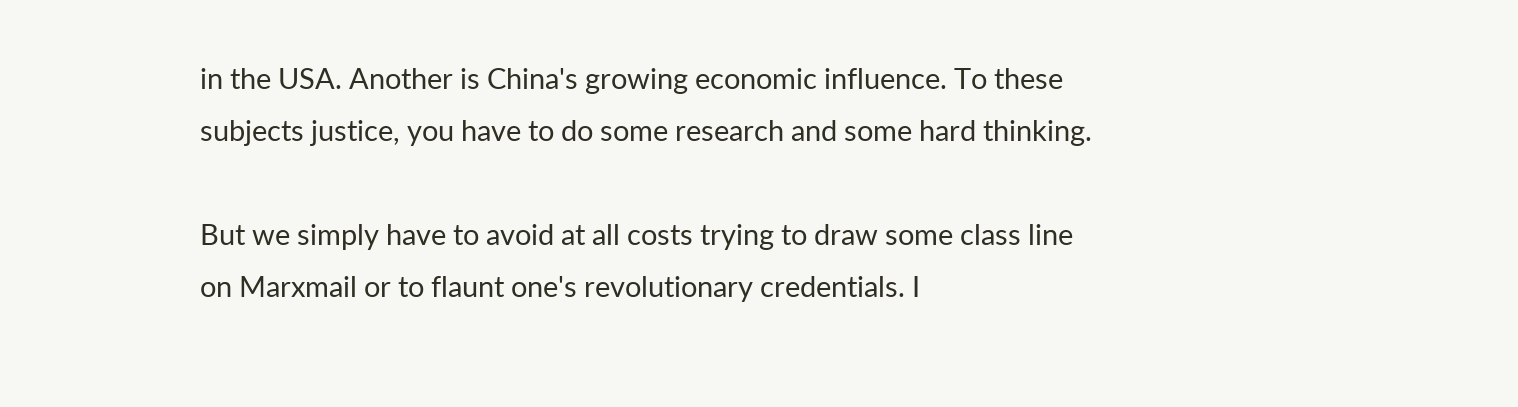in the USA. Another is China's growing economic influence. To these
subjects justice, you have to do some research and some hard thinking.

But we simply have to avoid at all costs trying to draw some class line
on Marxmail or to flaunt one's revolutionary credentials. I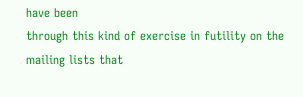have been
through this kind of exercise in futility on the mailing lists that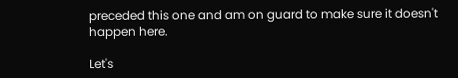preceded this one and am on guard to make sure it doesn't happen here.

Let's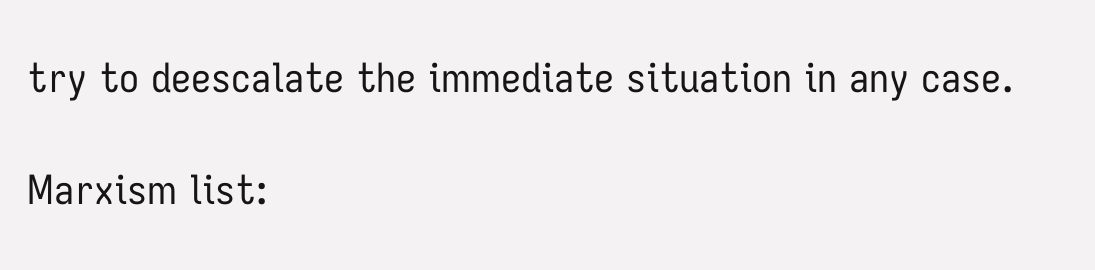try to deescalate the immediate situation in any case.

Marxism list: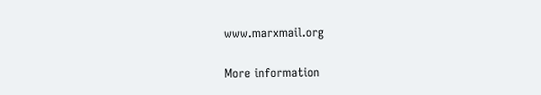www.marxmail.org

More information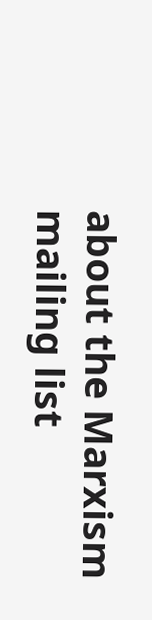about the Marxism mailing list